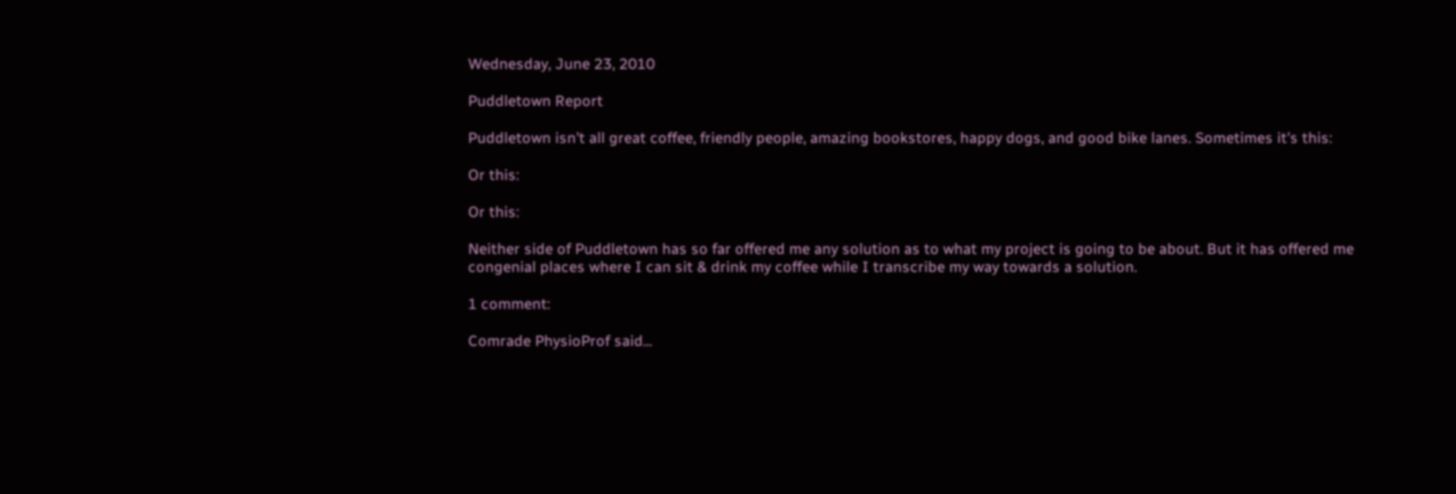Wednesday, June 23, 2010

Puddletown Report

Puddletown isn't all great coffee, friendly people, amazing bookstores, happy dogs, and good bike lanes. Sometimes it's this:

Or this:

Or this:

Neither side of Puddletown has so far offered me any solution as to what my project is going to be about. But it has offered me congenial places where I can sit & drink my coffee while I transcribe my way towards a solution.

1 comment:

Comrade PhysioProf said...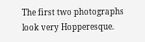The first two photographs look very Hopperesque.